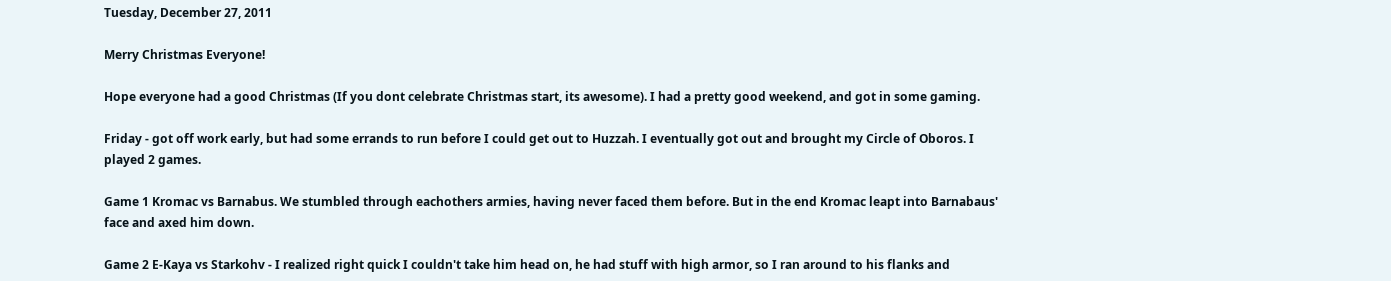Tuesday, December 27, 2011

Merry Christmas Everyone!

Hope everyone had a good Christmas (If you dont celebrate Christmas start, its awesome). I had a pretty good weekend, and got in some gaming.

Friday - got off work early, but had some errands to run before I could get out to Huzzah. I eventually got out and brought my Circle of Oboros. I played 2 games.

Game 1 Kromac vs Barnabus. We stumbled through eachothers armies, having never faced them before. But in the end Kromac leapt into Barnabaus' face and axed him down.

Game 2 E-Kaya vs Starkohv - I realized right quick I couldn't take him head on, he had stuff with high armor, so I ran around to his flanks and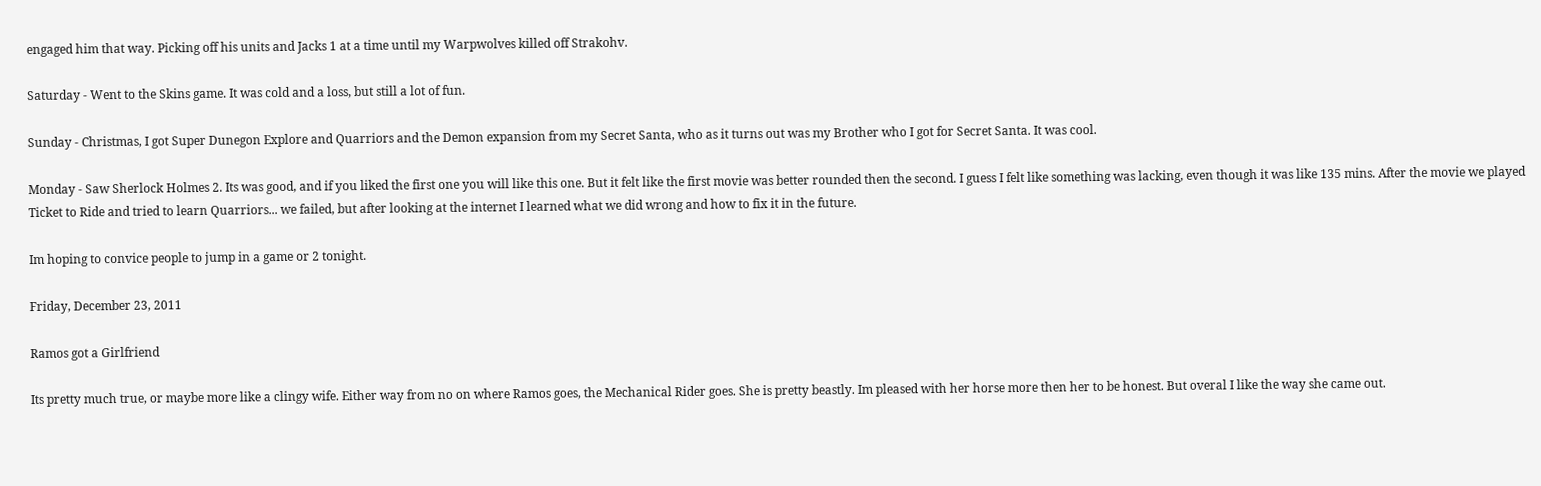engaged him that way. Picking off his units and Jacks 1 at a time until my Warpwolves killed off Strakohv.

Saturday - Went to the Skins game. It was cold and a loss, but still a lot of fun.

Sunday - Christmas, I got Super Dunegon Explore and Quarriors and the Demon expansion from my Secret Santa, who as it turns out was my Brother who I got for Secret Santa. It was cool.

Monday - Saw Sherlock Holmes 2. Its was good, and if you liked the first one you will like this one. But it felt like the first movie was better rounded then the second. I guess I felt like something was lacking, even though it was like 135 mins. After the movie we played Ticket to Ride and tried to learn Quarriors... we failed, but after looking at the internet I learned what we did wrong and how to fix it in the future.

Im hoping to convice people to jump in a game or 2 tonight.

Friday, December 23, 2011

Ramos got a Girlfriend

Its pretty much true, or maybe more like a clingy wife. Either way from no on where Ramos goes, the Mechanical Rider goes. She is pretty beastly. Im pleased with her horse more then her to be honest. But overal I like the way she came out.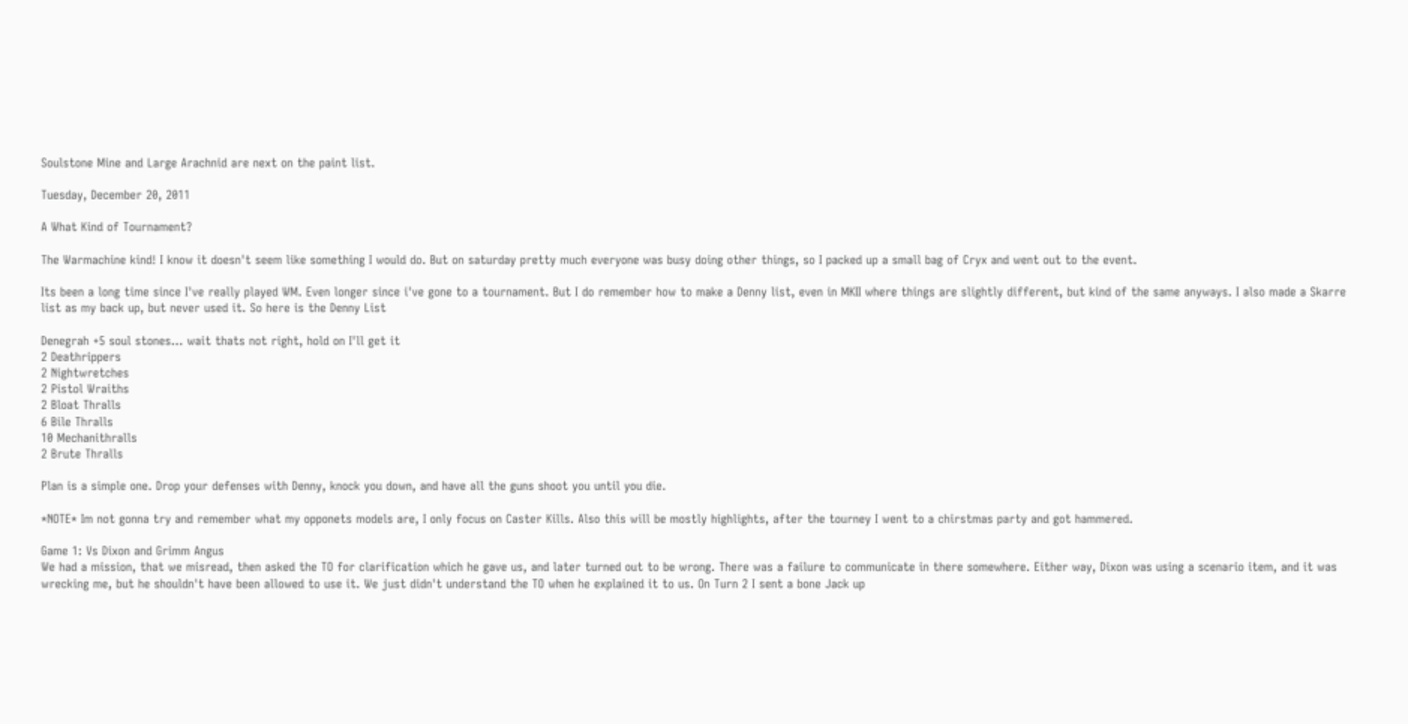Soulstone Mine and Large Arachnid are next on the paint list.

Tuesday, December 20, 2011

A What Kind of Tournament?

The Warmachine kind! I know it doesn't seem like something I would do. But on saturday pretty much everyone was busy doing other things, so I packed up a small bag of Cryx and went out to the event.

Its been a long time since I've really played WM. Even longer since i've gone to a tournament. But I do remember how to make a Denny list, even in MKII where things are slightly different, but kind of the same anyways. I also made a Skarre list as my back up, but never used it. So here is the Denny List

Denegrah +5 soul stones... wait thats not right, hold on I'll get it
2 Deathrippers
2 Nightwretches
2 Pistol Wraiths
2 Bloat Thralls
6 Bile Thralls
10 Mechanithralls
2 Brute Thralls

Plan is a simple one. Drop your defenses with Denny, knock you down, and have all the guns shoot you until you die.

*NOTE* Im not gonna try and remember what my opponets models are, I only focus on Caster Kills. Also this will be mostly highlights, after the tourney I went to a chirstmas party and got hammered.

Game 1: Vs Dixon and Grimm Angus
We had a mission, that we misread, then asked the TO for clarification which he gave us, and later turned out to be wrong. There was a failure to communicate in there somewhere. Either way, Dixon was using a scenario item, and it was wrecking me, but he shouldn't have been allowed to use it. We just didn't understand the TO when he explained it to us. On Turn 2 I sent a bone Jack up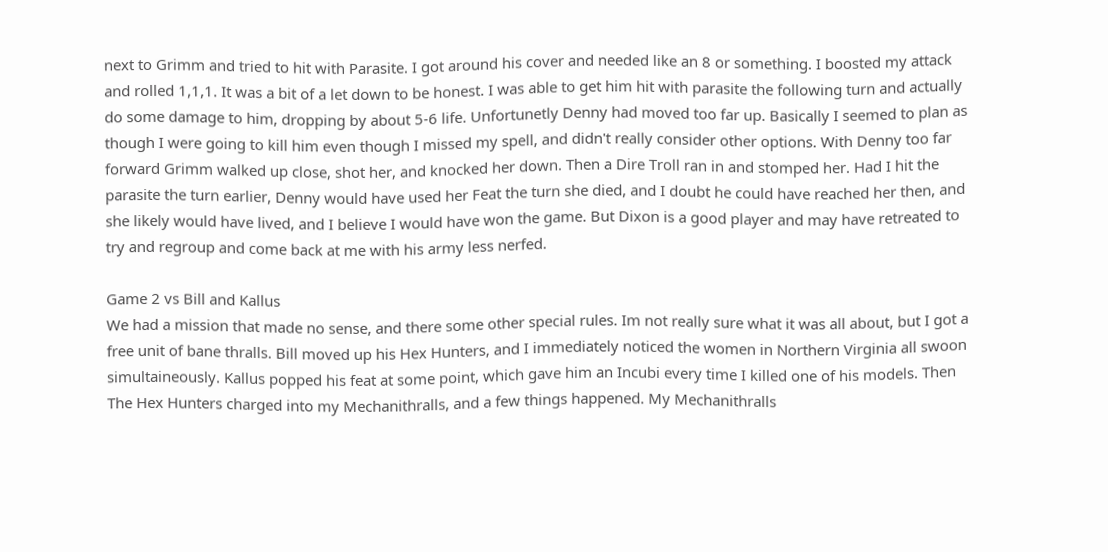next to Grimm and tried to hit with Parasite. I got around his cover and needed like an 8 or something. I boosted my attack and rolled 1,1,1. It was a bit of a let down to be honest. I was able to get him hit with parasite the following turn and actually do some damage to him, dropping by about 5-6 life. Unfortunetly Denny had moved too far up. Basically I seemed to plan as though I were going to kill him even though I missed my spell, and didn't really consider other options. With Denny too far forward Grimm walked up close, shot her, and knocked her down. Then a Dire Troll ran in and stomped her. Had I hit the parasite the turn earlier, Denny would have used her Feat the turn she died, and I doubt he could have reached her then, and she likely would have lived, and I believe I would have won the game. But Dixon is a good player and may have retreated to try and regroup and come back at me with his army less nerfed.

Game 2 vs Bill and Kallus
We had a mission that made no sense, and there some other special rules. Im not really sure what it was all about, but I got a free unit of bane thralls. Bill moved up his Hex Hunters, and I immediately noticed the women in Northern Virginia all swoon simultaineously. Kallus popped his feat at some point, which gave him an Incubi every time I killed one of his models. Then The Hex Hunters charged into my Mechanithralls, and a few things happened. My Mechanithralls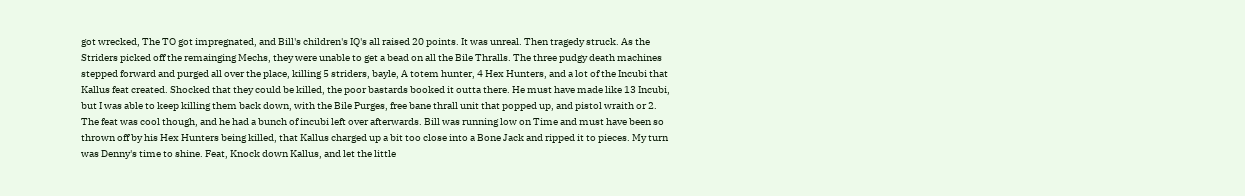got wrecked, The TO got impregnated, and Bill's children's IQ's all raised 20 points. It was unreal. Then tragedy struck. As the Striders picked off the remainging Mechs, they were unable to get a bead on all the Bile Thralls. The three pudgy death machines stepped forward and purged all over the place, killing 5 striders, bayle, A totem hunter, 4 Hex Hunters, and a lot of the Incubi that Kallus feat created. Shocked that they could be killed, the poor bastards booked it outta there. He must have made like 13 Incubi, but I was able to keep killing them back down, with the Bile Purges, free bane thrall unit that popped up, and pistol wraith or 2. The feat was cool though, and he had a bunch of incubi left over afterwards. Bill was running low on Time and must have been so thrown off by his Hex Hunters being killed, that Kallus charged up a bit too close into a Bone Jack and ripped it to pieces. My turn was Denny's time to shine. Feat, Knock down Kallus, and let the little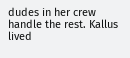dudes in her crew handle the rest. Kallus lived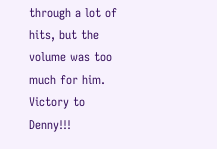through a lot of hits, but the volume was too much for him. Victory to Denny!!!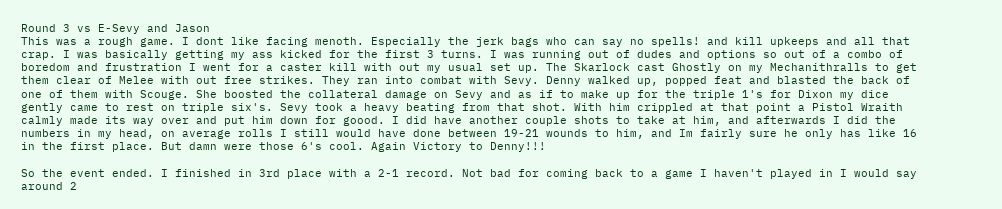Round 3 vs E-Sevy and Jason
This was a rough game. I dont like facing menoth. Especially the jerk bags who can say no spells! and kill upkeeps and all that crap. I was basically getting my ass kicked for the first 3 turns. I was running out of dudes and options so out of a combo of boredom and frustration I went for a caster kill with out my usual set up. The Skarlock cast Ghostly on my Mechanithralls to get them clear of Melee with out free strikes. They ran into combat with Sevy. Denny walked up, popped feat and blasted the back of one of them with Scouge. She boosted the collateral damage on Sevy and as if to make up for the triple 1's for Dixon my dice gently came to rest on triple six's. Sevy took a heavy beating from that shot. With him crippled at that point a Pistol Wraith calmly made its way over and put him down for goood. I did have another couple shots to take at him, and afterwards I did the numbers in my head, on average rolls I still would have done between 19-21 wounds to him, and Im fairly sure he only has like 16 in the first place. But damn were those 6's cool. Again Victory to Denny!!!

So the event ended. I finished in 3rd place with a 2-1 record. Not bad for coming back to a game I haven't played in I would say around 2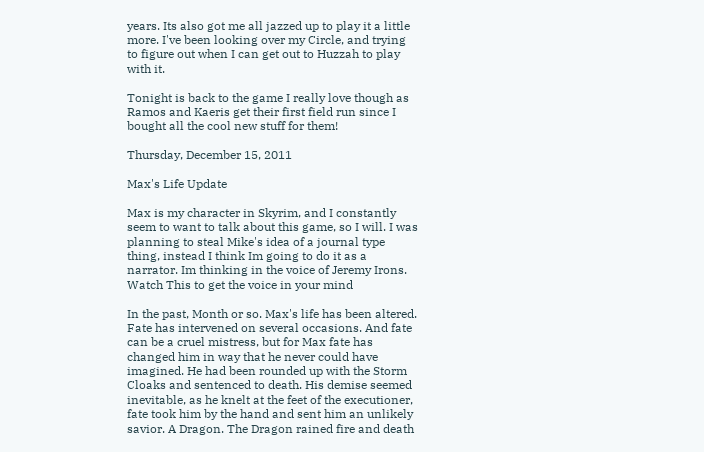years. Its also got me all jazzed up to play it a little more. I've been looking over my Circle, and trying to figure out when I can get out to Huzzah to play with it.

Tonight is back to the game I really love though as Ramos and Kaeris get their first field run since I bought all the cool new stuff for them!

Thursday, December 15, 2011

Max's Life Update

Max is my character in Skyrim, and I constantly seem to want to talk about this game, so I will. I was planning to steal Mike's idea of a journal type thing, instead I think Im going to do it as a narrator. Im thinking in the voice of Jeremy Irons. Watch This to get the voice in your mind

In the past, Month or so. Max's life has been altered. Fate has intervened on several occasions. And fate can be a cruel mistress, but for Max fate has changed him in way that he never could have imagined. He had been rounded up with the Storm Cloaks and sentenced to death. His demise seemed inevitable, as he knelt at the feet of the executioner, fate took him by the hand and sent him an unlikely savior. A Dragon. The Dragon rained fire and death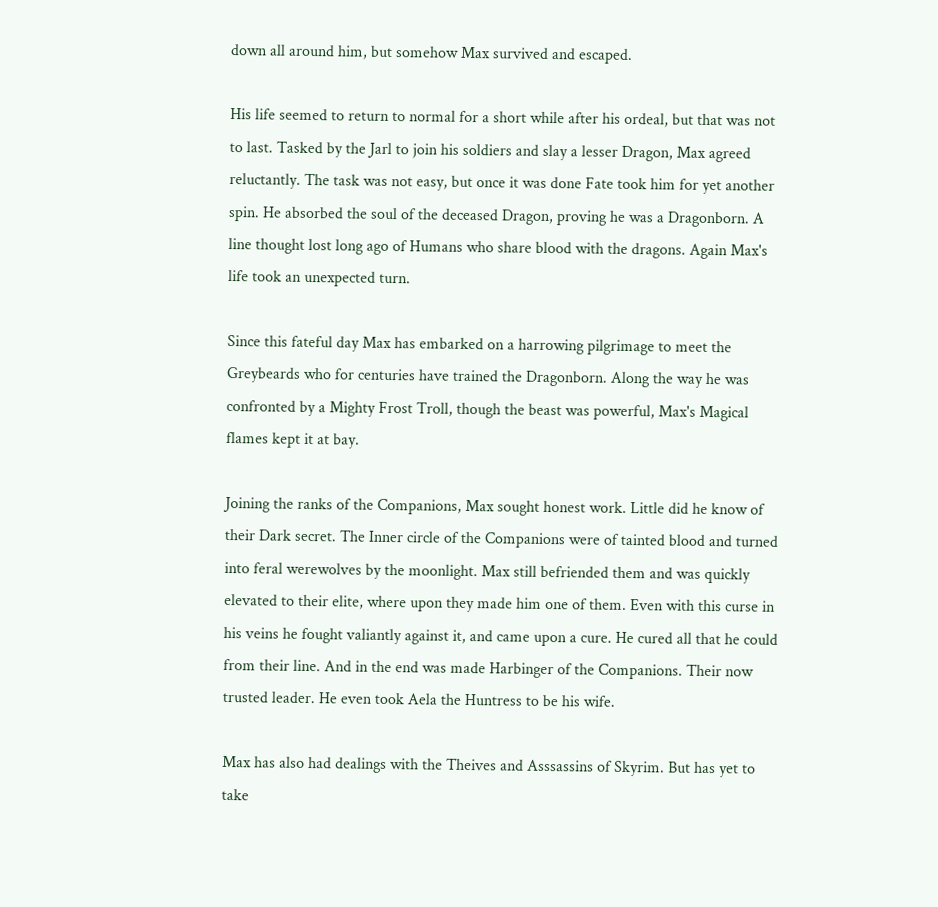down all around him, but somehow Max survived and escaped.

His life seemed to return to normal for a short while after his ordeal, but that was not to last. Tasked by the Jarl to join his soldiers and slay a lesser Dragon, Max agreed reluctantly. The task was not easy, but once it was done Fate took him for yet another spin. He absorbed the soul of the deceased Dragon, proving he was a Dragonborn. A line thought lost long ago of Humans who share blood with the dragons. Again Max's life took an unexpected turn.

Since this fateful day Max has embarked on a harrowing pilgrimage to meet the Greybeards who for centuries have trained the Dragonborn. Along the way he was confronted by a Mighty Frost Troll, though the beast was powerful, Max's Magical flames kept it at bay.

Joining the ranks of the Companions, Max sought honest work. Little did he know of their Dark secret. The Inner circle of the Companions were of tainted blood and turned into feral werewolves by the moonlight. Max still befriended them and was quickly elevated to their elite, where upon they made him one of them. Even with this curse in his veins he fought valiantly against it, and came upon a cure. He cured all that he could from their line. And in the end was made Harbinger of the Companions. Their now trusted leader. He even took Aela the Huntress to be his wife.

Max has also had dealings with the Theives and Asssassins of Skyrim. But has yet to take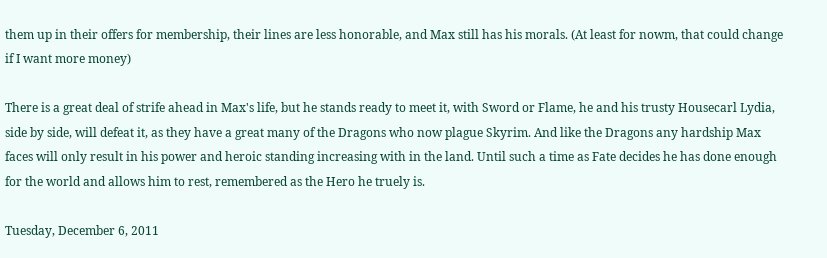them up in their offers for membership, their lines are less honorable, and Max still has his morals. (At least for nowm, that could change if I want more money)

There is a great deal of strife ahead in Max's life, but he stands ready to meet it, with Sword or Flame, he and his trusty Housecarl Lydia, side by side, will defeat it, as they have a great many of the Dragons who now plague Skyrim. And like the Dragons any hardship Max faces will only result in his power and heroic standing increasing with in the land. Until such a time as Fate decides he has done enough for the world and allows him to rest, remembered as the Hero he truely is.

Tuesday, December 6, 2011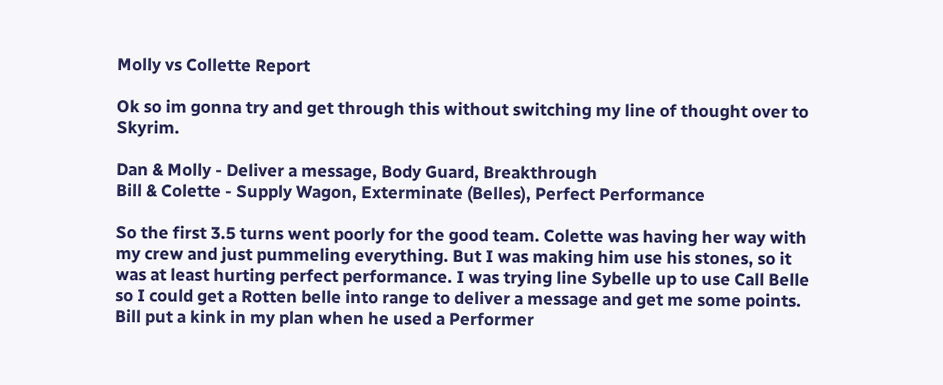Molly vs Collette Report

Ok so im gonna try and get through this without switching my line of thought over to Skyrim.

Dan & Molly - Deliver a message, Body Guard, Breakthrough
Bill & Colette - Supply Wagon, Exterminate (Belles), Perfect Performance

So the first 3.5 turns went poorly for the good team. Colette was having her way with my crew and just pummeling everything. But I was making him use his stones, so it was at least hurting perfect performance. I was trying line Sybelle up to use Call Belle so I could get a Rotten belle into range to deliver a message and get me some points. Bill put a kink in my plan when he used a Performer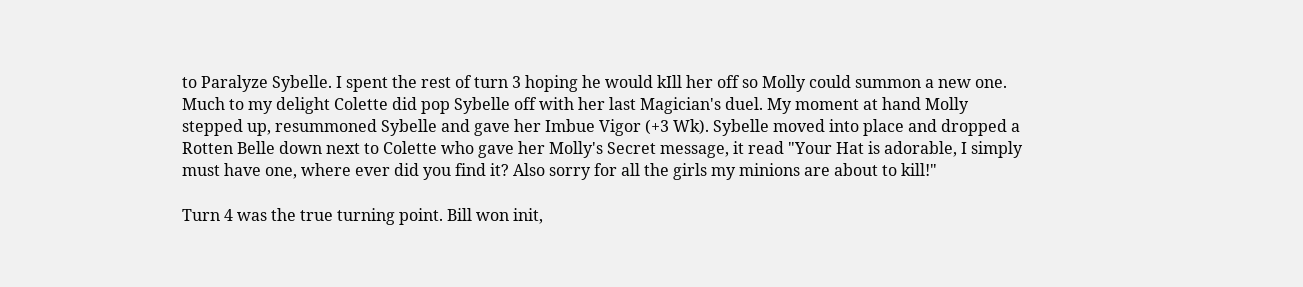to Paralyze Sybelle. I spent the rest of turn 3 hoping he would kIll her off so Molly could summon a new one. Much to my delight Colette did pop Sybelle off with her last Magician's duel. My moment at hand Molly stepped up, resummoned Sybelle and gave her Imbue Vigor (+3 Wk). Sybelle moved into place and dropped a Rotten Belle down next to Colette who gave her Molly's Secret message, it read "Your Hat is adorable, I simply must have one, where ever did you find it? Also sorry for all the girls my minions are about to kill!"

Turn 4 was the true turning point. Bill won init,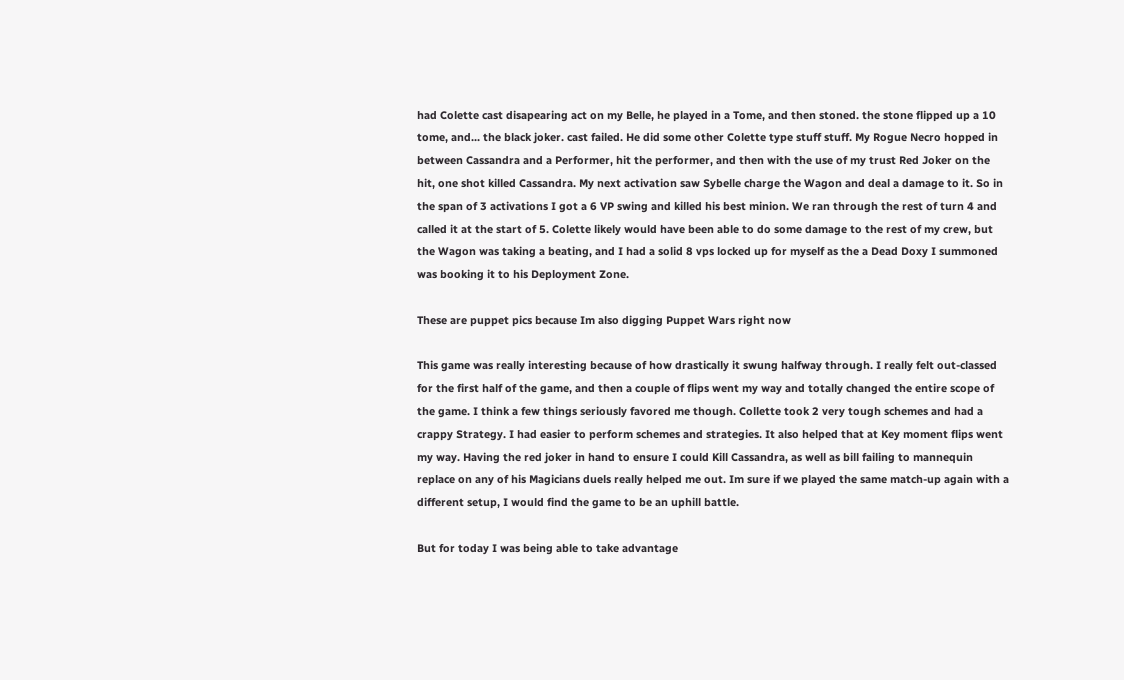had Colette cast disapearing act on my Belle, he played in a Tome, and then stoned. the stone flipped up a 10 tome, and... the black joker. cast failed. He did some other Colette type stuff stuff. My Rogue Necro hopped in between Cassandra and a Performer, hit the performer, and then with the use of my trust Red Joker on the hit, one shot killed Cassandra. My next activation saw Sybelle charge the Wagon and deal a damage to it. So in the span of 3 activations I got a 6 VP swing and killed his best minion. We ran through the rest of turn 4 and called it at the start of 5. Colette likely would have been able to do some damage to the rest of my crew, but the Wagon was taking a beating, and I had a solid 8 vps locked up for myself as the a Dead Doxy I summoned was booking it to his Deployment Zone.

These are puppet pics because Im also digging Puppet Wars right now

This game was really interesting because of how drastically it swung halfway through. I really felt out-classed for the first half of the game, and then a couple of flips went my way and totally changed the entire scope of the game. I think a few things seriously favored me though. Collette took 2 very tough schemes and had a crappy Strategy. I had easier to perform schemes and strategies. It also helped that at Key moment flips went my way. Having the red joker in hand to ensure I could Kill Cassandra, as well as bill failing to mannequin replace on any of his Magicians duels really helped me out. Im sure if we played the same match-up again with a different setup, I would find the game to be an uphill battle.

But for today I was being able to take advantage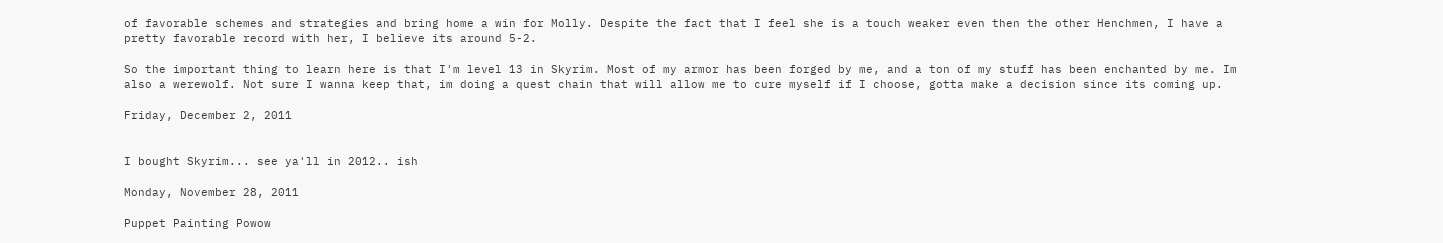of favorable schemes and strategies and bring home a win for Molly. Despite the fact that I feel she is a touch weaker even then the other Henchmen, I have a pretty favorable record with her, I believe its around 5-2.

So the important thing to learn here is that I'm level 13 in Skyrim. Most of my armor has been forged by me, and a ton of my stuff has been enchanted by me. Im also a werewolf. Not sure I wanna keep that, im doing a quest chain that will allow me to cure myself if I choose, gotta make a decision since its coming up.

Friday, December 2, 2011


I bought Skyrim... see ya'll in 2012.. ish

Monday, November 28, 2011

Puppet Painting Powow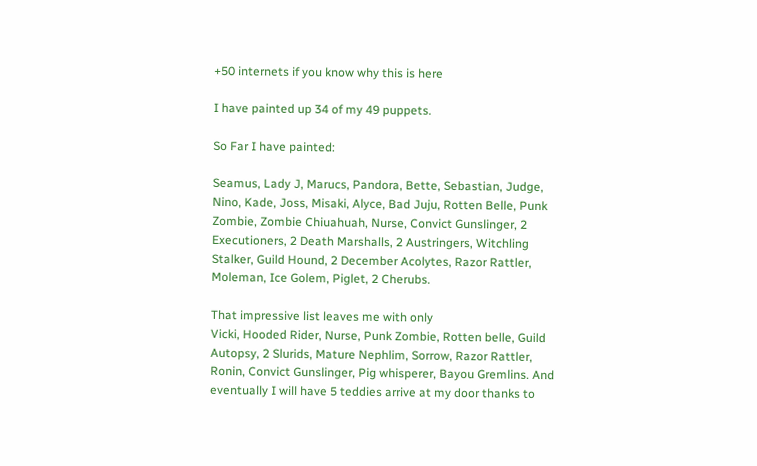+50 internets if you know why this is here

I have painted up 34 of my 49 puppets.

So Far I have painted:

Seamus, Lady J, Marucs, Pandora, Bette, Sebastian, Judge, Nino, Kade, Joss, Misaki, Alyce, Bad Juju, Rotten Belle, Punk Zombie, Zombie Chiuahuah, Nurse, Convict Gunslinger, 2 Executioners, 2 Death Marshalls, 2 Austringers, Witchling Stalker, Guild Hound, 2 December Acolytes, Razor Rattler, Moleman, Ice Golem, Piglet, 2 Cherubs.

That impressive list leaves me with only
Vicki, Hooded Rider, Nurse, Punk Zombie, Rotten belle, Guild Autopsy, 2 Slurids, Mature Nephlim, Sorrow, Razor Rattler, Ronin, Convict Gunslinger, Pig whisperer, Bayou Gremlins. And eventually I will have 5 teddies arrive at my door thanks to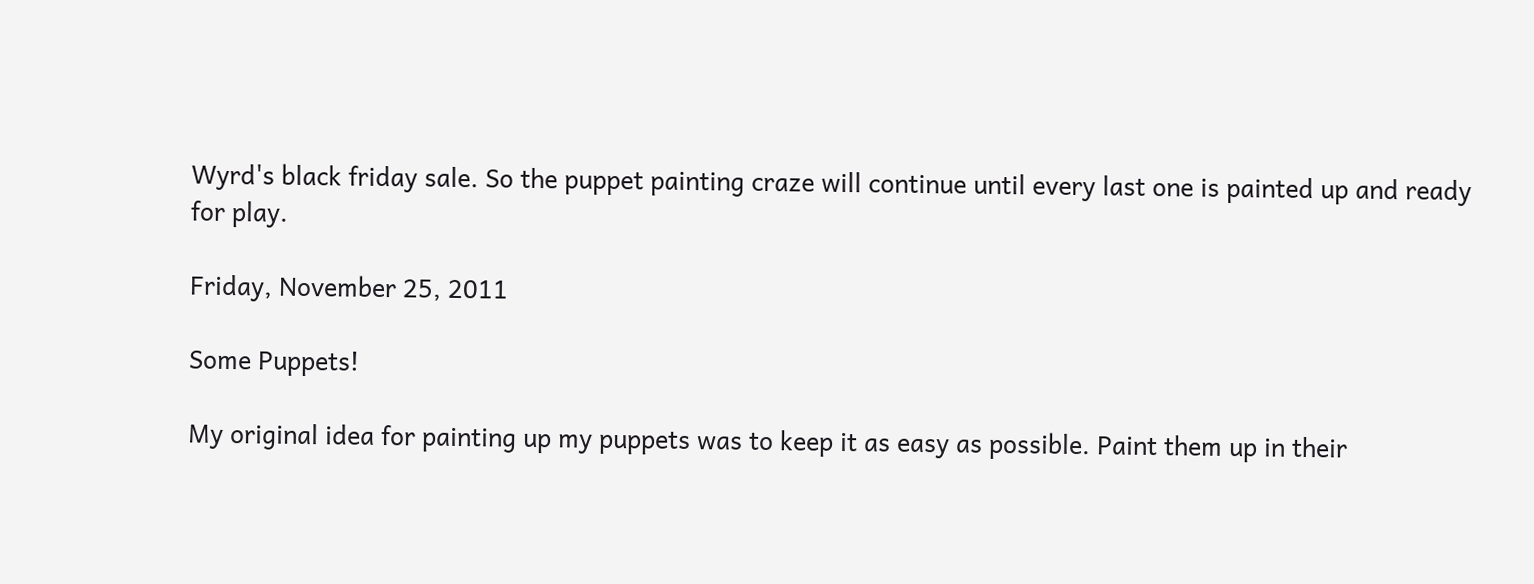Wyrd's black friday sale. So the puppet painting craze will continue until every last one is painted up and ready for play.

Friday, November 25, 2011

Some Puppets!

My original idea for painting up my puppets was to keep it as easy as possible. Paint them up in their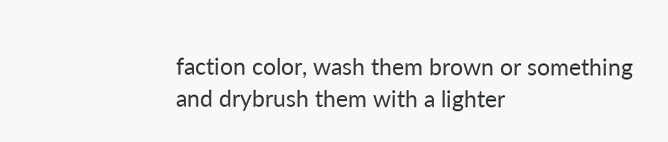faction color, wash them brown or something and drybrush them with a lighter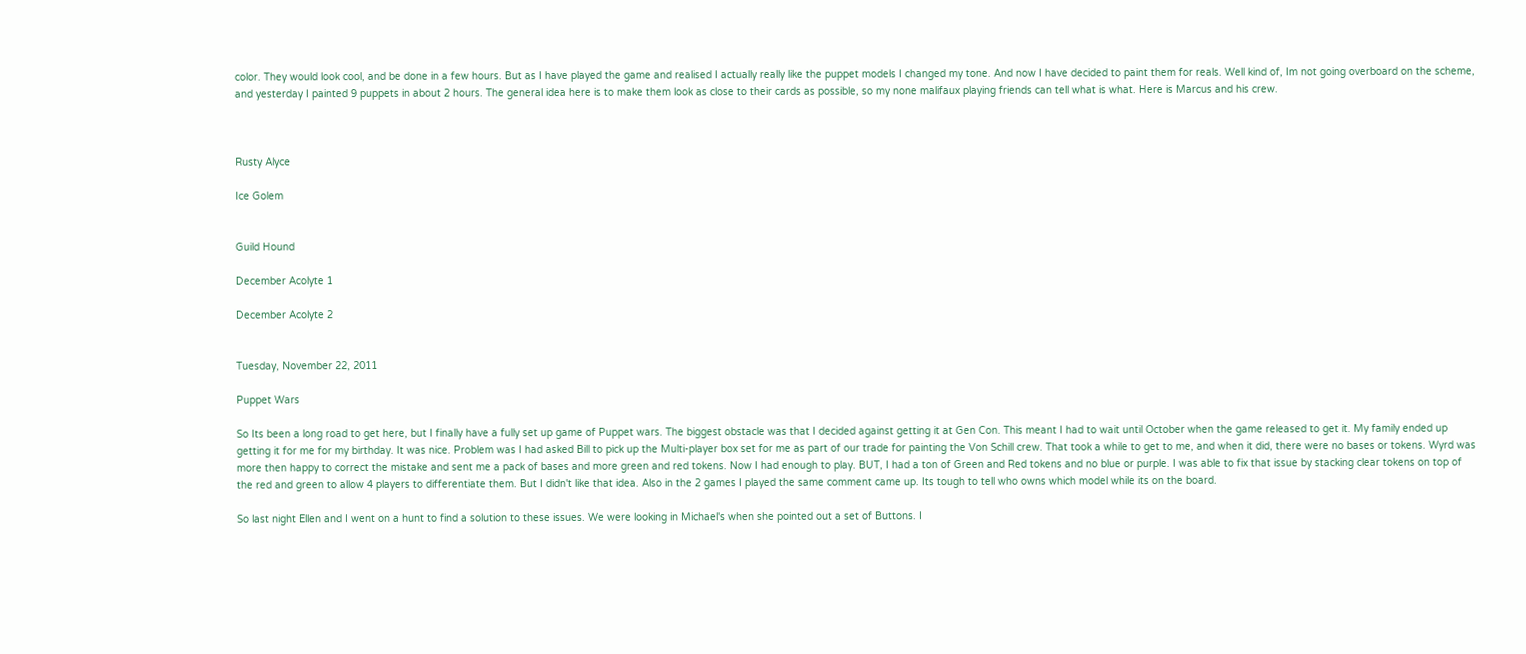color. They would look cool, and be done in a few hours. But as I have played the game and realised I actually really like the puppet models I changed my tone. And now I have decided to paint them for reals. Well kind of, Im not going overboard on the scheme, and yesterday I painted 9 puppets in about 2 hours. The general idea here is to make them look as close to their cards as possible, so my none malifaux playing friends can tell what is what. Here is Marcus and his crew.



Rusty Alyce

Ice Golem


Guild Hound

December Acolyte 1

December Acolyte 2


Tuesday, November 22, 2011

Puppet Wars

So Its been a long road to get here, but I finally have a fully set up game of Puppet wars. The biggest obstacle was that I decided against getting it at Gen Con. This meant I had to wait until October when the game released to get it. My family ended up getting it for me for my birthday. It was nice. Problem was I had asked Bill to pick up the Multi-player box set for me as part of our trade for painting the Von Schill crew. That took a while to get to me, and when it did, there were no bases or tokens. Wyrd was more then happy to correct the mistake and sent me a pack of bases and more green and red tokens. Now I had enough to play. BUT, I had a ton of Green and Red tokens and no blue or purple. I was able to fix that issue by stacking clear tokens on top of the red and green to allow 4 players to differentiate them. But I didn't like that idea. Also in the 2 games I played the same comment came up. Its tough to tell who owns which model while its on the board.

So last night Ellen and I went on a hunt to find a solution to these issues. We were looking in Michael's when she pointed out a set of Buttons. I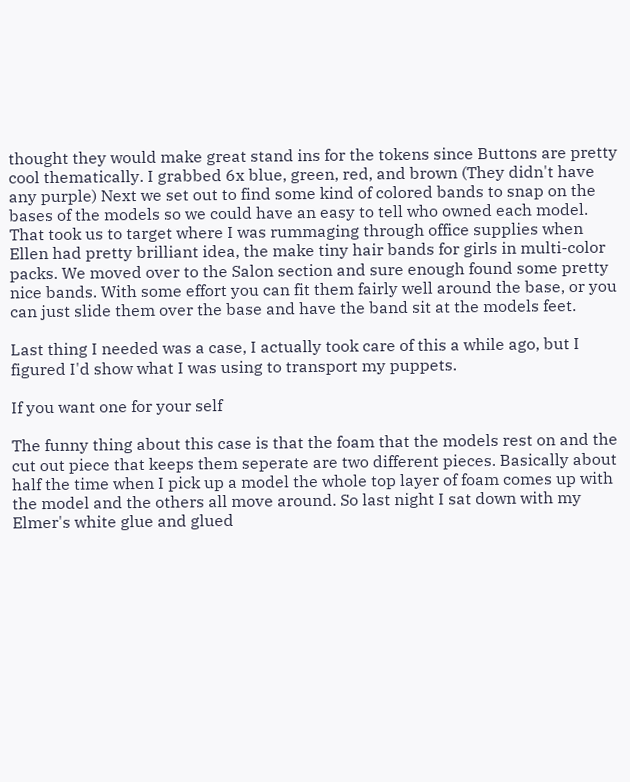thought they would make great stand ins for the tokens since Buttons are pretty cool thematically. I grabbed 6x blue, green, red, and brown (They didn't have any purple) Next we set out to find some kind of colored bands to snap on the bases of the models so we could have an easy to tell who owned each model. That took us to target where I was rummaging through office supplies when Ellen had pretty brilliant idea, the make tiny hair bands for girls in multi-color packs. We moved over to the Salon section and sure enough found some pretty nice bands. With some effort you can fit them fairly well around the base, or you can just slide them over the base and have the band sit at the models feet.

Last thing I needed was a case, I actually took care of this a while ago, but I figured I'd show what I was using to transport my puppets.

If you want one for your self

The funny thing about this case is that the foam that the models rest on and the cut out piece that keeps them seperate are two different pieces. Basically about half the time when I pick up a model the whole top layer of foam comes up with the model and the others all move around. So last night I sat down with my Elmer's white glue and glued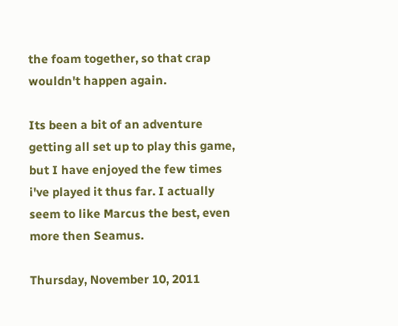the foam together, so that crap wouldn't happen again.

Its been a bit of an adventure getting all set up to play this game, but I have enjoyed the few times i've played it thus far. I actually seem to like Marcus the best, even more then Seamus.

Thursday, November 10, 2011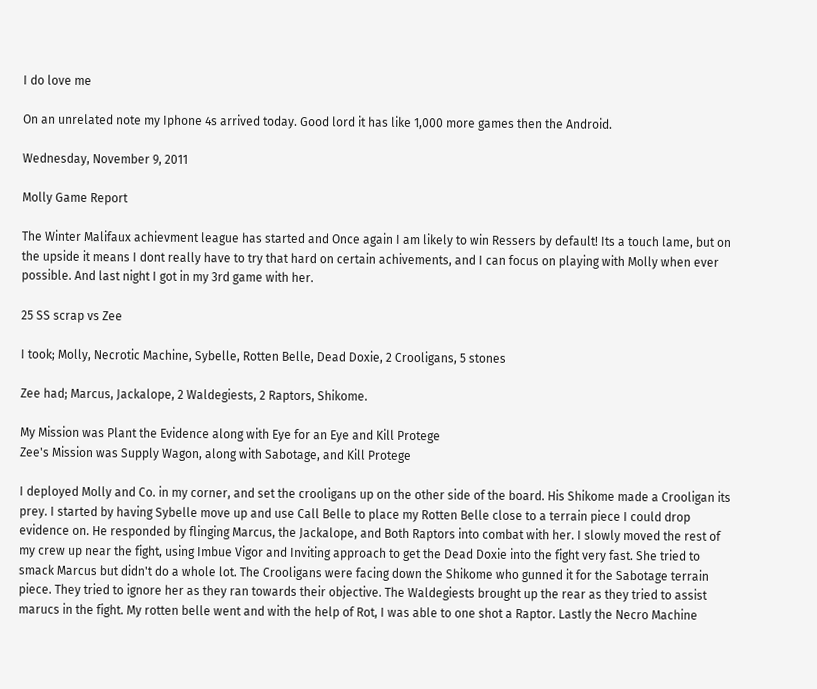I do love me

On an unrelated note my Iphone 4s arrived today. Good lord it has like 1,000 more games then the Android.

Wednesday, November 9, 2011

Molly Game Report

The Winter Malifaux achievment league has started and Once again I am likely to win Ressers by default! Its a touch lame, but on the upside it means I dont really have to try that hard on certain achivements, and I can focus on playing with Molly when ever possible. And last night I got in my 3rd game with her.

25 SS scrap vs Zee

I took; Molly, Necrotic Machine, Sybelle, Rotten Belle, Dead Doxie, 2 Crooligans, 5 stones

Zee had; Marcus, Jackalope, 2 Waldegiests, 2 Raptors, Shikome.

My Mission was Plant the Evidence along with Eye for an Eye and Kill Protege
Zee's Mission was Supply Wagon, along with Sabotage, and Kill Protege

I deployed Molly and Co. in my corner, and set the crooligans up on the other side of the board. His Shikome made a Crooligan its prey. I started by having Sybelle move up and use Call Belle to place my Rotten Belle close to a terrain piece I could drop evidence on. He responded by flinging Marcus, the Jackalope, and Both Raptors into combat with her. I slowly moved the rest of my crew up near the fight, using Imbue Vigor and Inviting approach to get the Dead Doxie into the fight very fast. She tried to smack Marcus but didn't do a whole lot. The Crooligans were facing down the Shikome who gunned it for the Sabotage terrain piece. They tried to ignore her as they ran towards their objective. The Waldegiests brought up the rear as they tried to assist marucs in the fight. My rotten belle went and with the help of Rot, I was able to one shot a Raptor. Lastly the Necro Machine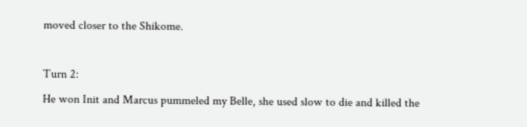moved closer to the Shikome.

Turn 2:
He won Init and Marcus pummeled my Belle, she used slow to die and killed the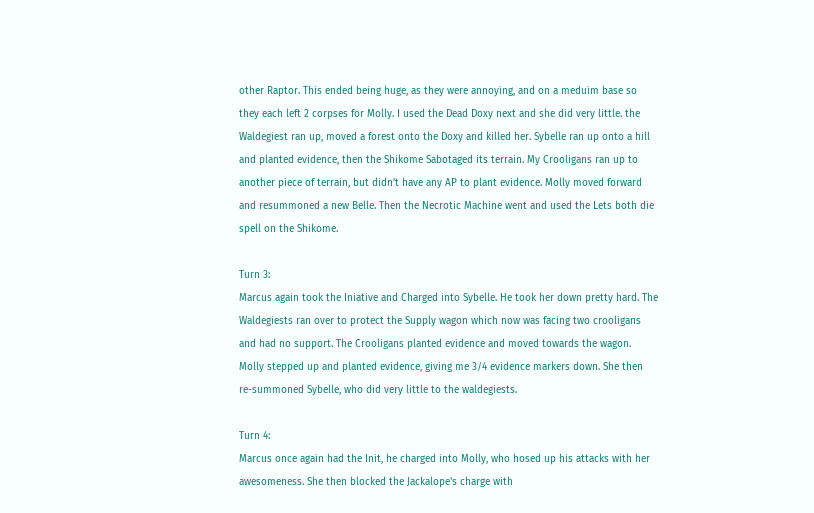other Raptor. This ended being huge, as they were annoying, and on a meduim base so they each left 2 corpses for Molly. I used the Dead Doxy next and she did very little. the Waldegiest ran up, moved a forest onto the Doxy and killed her. Sybelle ran up onto a hill and planted evidence, then the Shikome Sabotaged its terrain. My Crooligans ran up to another piece of terrain, but didn't have any AP to plant evidence. Molly moved forward and resummoned a new Belle. Then the Necrotic Machine went and used the Lets both die spell on the Shikome.

Turn 3:
Marcus again took the Iniative and Charged into Sybelle. He took her down pretty hard. The Waldegiests ran over to protect the Supply wagon which now was facing two crooligans and had no support. The Crooligans planted evidence and moved towards the wagon. Molly stepped up and planted evidence, giving me 3/4 evidence markers down. She then re-summoned Sybelle, who did very little to the waldegiests.

Turn 4:
Marcus once again had the Init, he charged into Molly, who hosed up his attacks with her awesomeness. She then blocked the Jackalope's charge with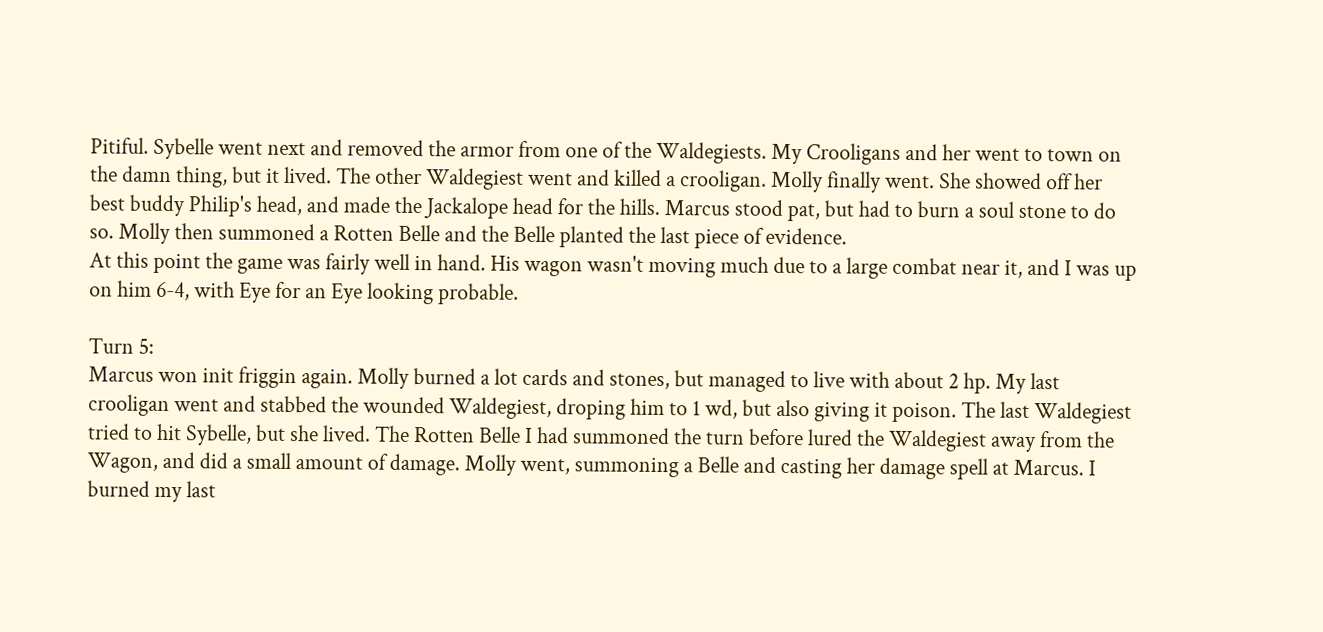Pitiful. Sybelle went next and removed the armor from one of the Waldegiests. My Crooligans and her went to town on the damn thing, but it lived. The other Waldegiest went and killed a crooligan. Molly finally went. She showed off her best buddy Philip's head, and made the Jackalope head for the hills. Marcus stood pat, but had to burn a soul stone to do so. Molly then summoned a Rotten Belle and the Belle planted the last piece of evidence.
At this point the game was fairly well in hand. His wagon wasn't moving much due to a large combat near it, and I was up on him 6-4, with Eye for an Eye looking probable.

Turn 5:
Marcus won init friggin again. Molly burned a lot cards and stones, but managed to live with about 2 hp. My last crooligan went and stabbed the wounded Waldegiest, droping him to 1 wd, but also giving it poison. The last Waldegiest tried to hit Sybelle, but she lived. The Rotten Belle I had summoned the turn before lured the Waldegiest away from the Wagon, and did a small amount of damage. Molly went, summoning a Belle and casting her damage spell at Marcus. I burned my last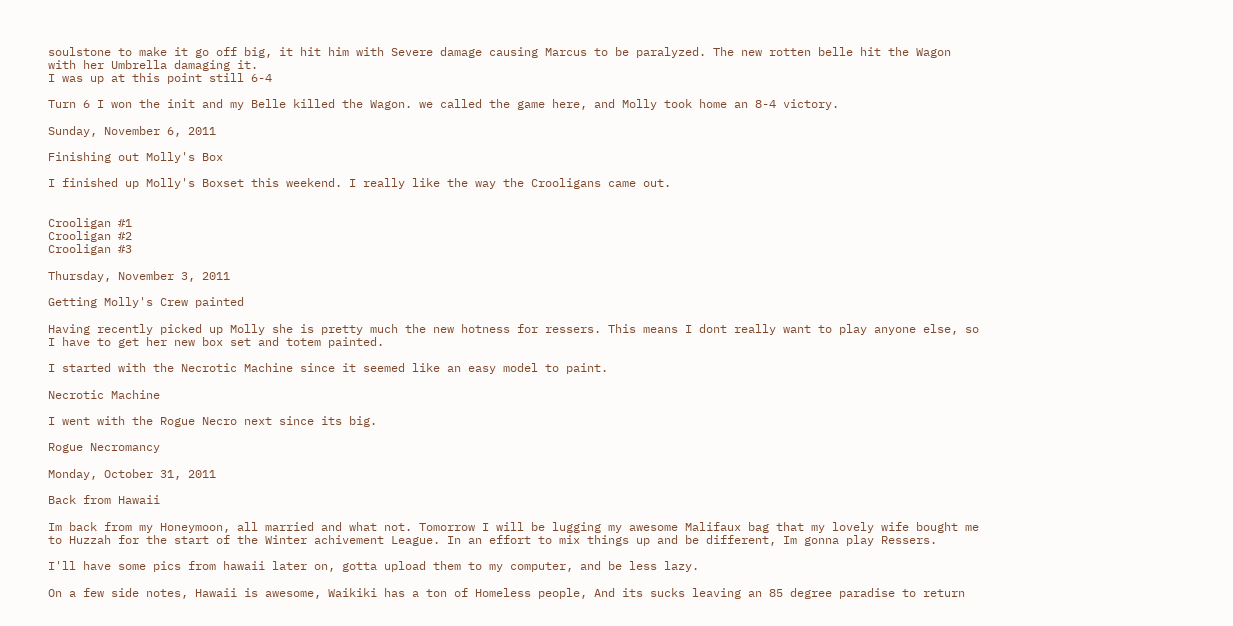soulstone to make it go off big, it hit him with Severe damage causing Marcus to be paralyzed. The new rotten belle hit the Wagon with her Umbrella damaging it.
I was up at this point still 6-4

Turn 6 I won the init and my Belle killed the Wagon. we called the game here, and Molly took home an 8-4 victory.

Sunday, November 6, 2011

Finishing out Molly's Box

I finished up Molly's Boxset this weekend. I really like the way the Crooligans came out.


Crooligan #1
Crooligan #2
Crooligan #3

Thursday, November 3, 2011

Getting Molly's Crew painted

Having recently picked up Molly she is pretty much the new hotness for ressers. This means I dont really want to play anyone else, so I have to get her new box set and totem painted.

I started with the Necrotic Machine since it seemed like an easy model to paint.

Necrotic Machine

I went with the Rogue Necro next since its big.

Rogue Necromancy

Monday, October 31, 2011

Back from Hawaii

Im back from my Honeymoon, all married and what not. Tomorrow I will be lugging my awesome Malifaux bag that my lovely wife bought me to Huzzah for the start of the Winter achivement League. In an effort to mix things up and be different, Im gonna play Ressers.

I'll have some pics from hawaii later on, gotta upload them to my computer, and be less lazy.

On a few side notes, Hawaii is awesome, Waikiki has a ton of Homeless people, And its sucks leaving an 85 degree paradise to return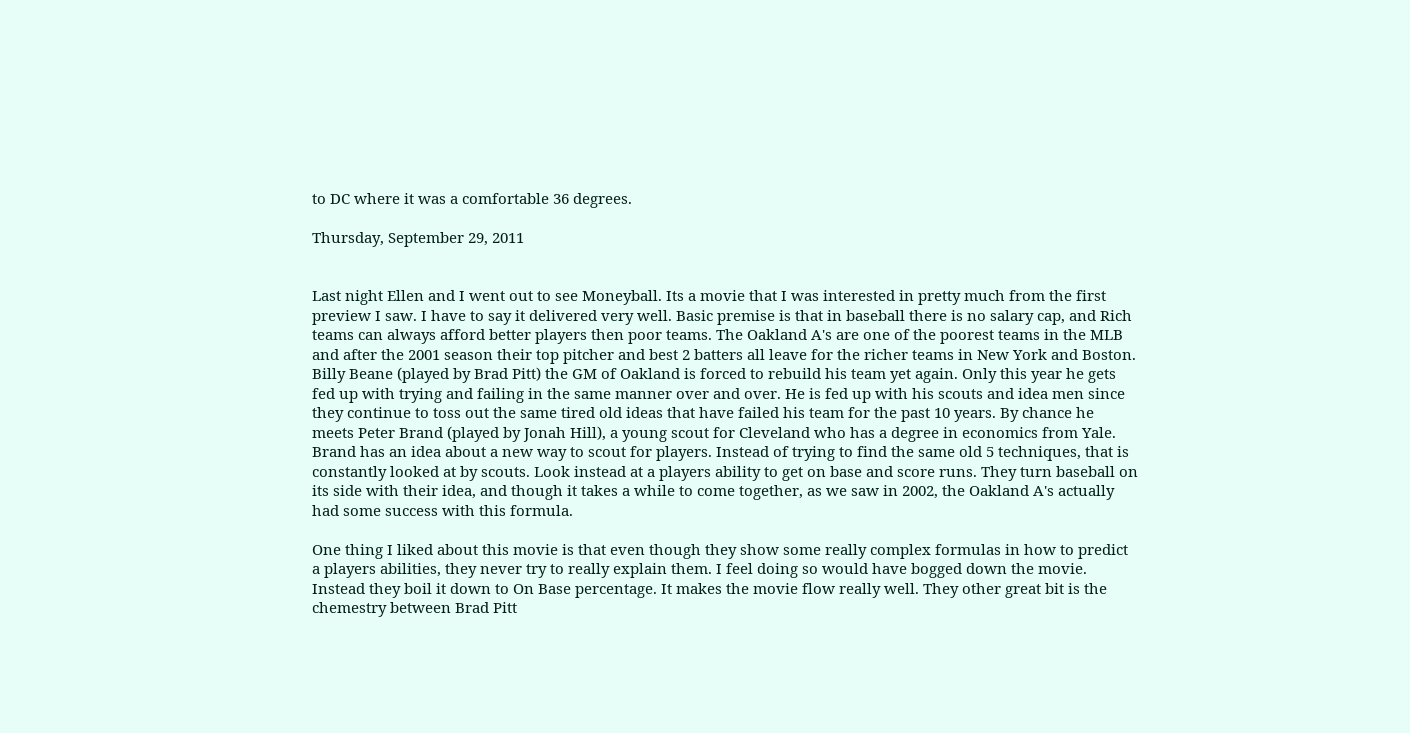to DC where it was a comfortable 36 degrees.

Thursday, September 29, 2011


Last night Ellen and I went out to see Moneyball. Its a movie that I was interested in pretty much from the first preview I saw. I have to say it delivered very well. Basic premise is that in baseball there is no salary cap, and Rich teams can always afford better players then poor teams. The Oakland A's are one of the poorest teams in the MLB and after the 2001 season their top pitcher and best 2 batters all leave for the richer teams in New York and Boston. Billy Beane (played by Brad Pitt) the GM of Oakland is forced to rebuild his team yet again. Only this year he gets fed up with trying and failing in the same manner over and over. He is fed up with his scouts and idea men since they continue to toss out the same tired old ideas that have failed his team for the past 10 years. By chance he meets Peter Brand (played by Jonah Hill), a young scout for Cleveland who has a degree in economics from Yale. Brand has an idea about a new way to scout for players. Instead of trying to find the same old 5 techniques, that is constantly looked at by scouts. Look instead at a players ability to get on base and score runs. They turn baseball on its side with their idea, and though it takes a while to come together, as we saw in 2002, the Oakland A's actually had some success with this formula.

One thing I liked about this movie is that even though they show some really complex formulas in how to predict a players abilities, they never try to really explain them. I feel doing so would have bogged down the movie. Instead they boil it down to On Base percentage. It makes the movie flow really well. They other great bit is the chemestry between Brad Pitt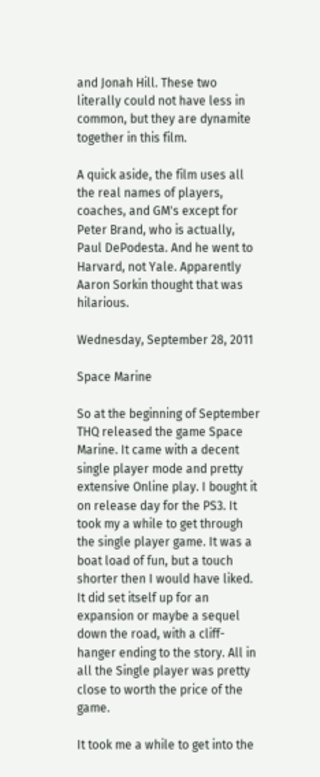and Jonah Hill. These two literally could not have less in common, but they are dynamite together in this film.

A quick aside, the film uses all the real names of players, coaches, and GM's except for Peter Brand, who is actually, Paul DePodesta. And he went to Harvard, not Yale. Apparently Aaron Sorkin thought that was hilarious.

Wednesday, September 28, 2011

Space Marine

So at the beginning of September THQ released the game Space Marine. It came with a decent single player mode and pretty extensive Online play. I bought it on release day for the PS3. It took my a while to get through the single player game. It was a boat load of fun, but a touch shorter then I would have liked. It did set itself up for an expansion or maybe a sequel down the road, with a cliff-hanger ending to the story. All in all the Single player was pretty close to worth the price of the game.

It took me a while to get into the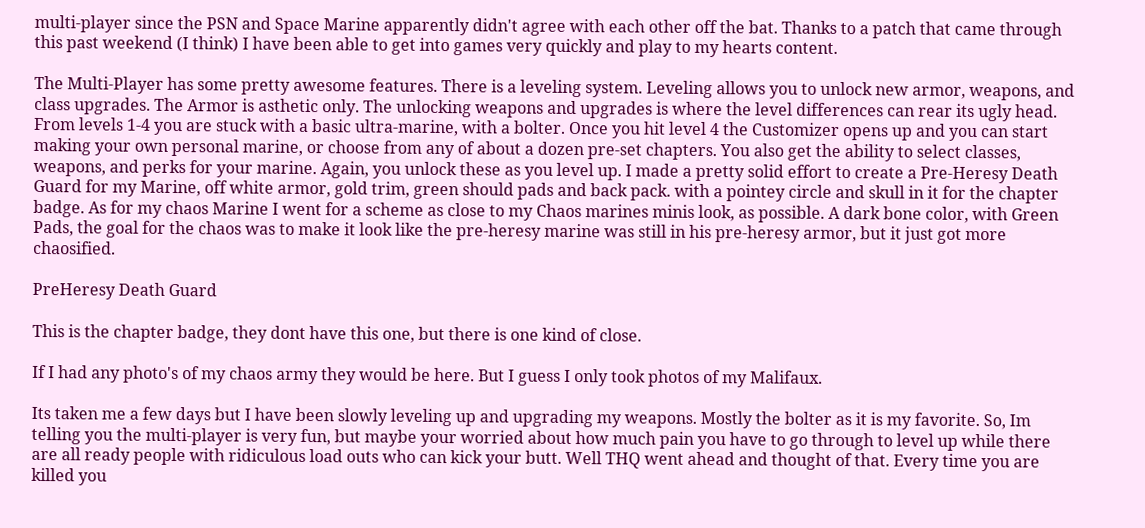multi-player since the PSN and Space Marine apparently didn't agree with each other off the bat. Thanks to a patch that came through this past weekend (I think) I have been able to get into games very quickly and play to my hearts content.

The Multi-Player has some pretty awesome features. There is a leveling system. Leveling allows you to unlock new armor, weapons, and class upgrades. The Armor is asthetic only. The unlocking weapons and upgrades is where the level differences can rear its ugly head. From levels 1-4 you are stuck with a basic ultra-marine, with a bolter. Once you hit level 4 the Customizer opens up and you can start making your own personal marine, or choose from any of about a dozen pre-set chapters. You also get the ability to select classes, weapons, and perks for your marine. Again, you unlock these as you level up. I made a pretty solid effort to create a Pre-Heresy Death Guard for my Marine, off white armor, gold trim, green should pads and back pack. with a pointey circle and skull in it for the chapter badge. As for my chaos Marine I went for a scheme as close to my Chaos marines minis look, as possible. A dark bone color, with Green Pads, the goal for the chaos was to make it look like the pre-heresy marine was still in his pre-heresy armor, but it just got more chaosified.

PreHeresy Death Guard

This is the chapter badge, they dont have this one, but there is one kind of close.

If I had any photo's of my chaos army they would be here. But I guess I only took photos of my Malifaux.

Its taken me a few days but I have been slowly leveling up and upgrading my weapons. Mostly the bolter as it is my favorite. So, Im telling you the multi-player is very fun, but maybe your worried about how much pain you have to go through to level up while there are all ready people with ridiculous load outs who can kick your butt. Well THQ went ahead and thought of that. Every time you are killed you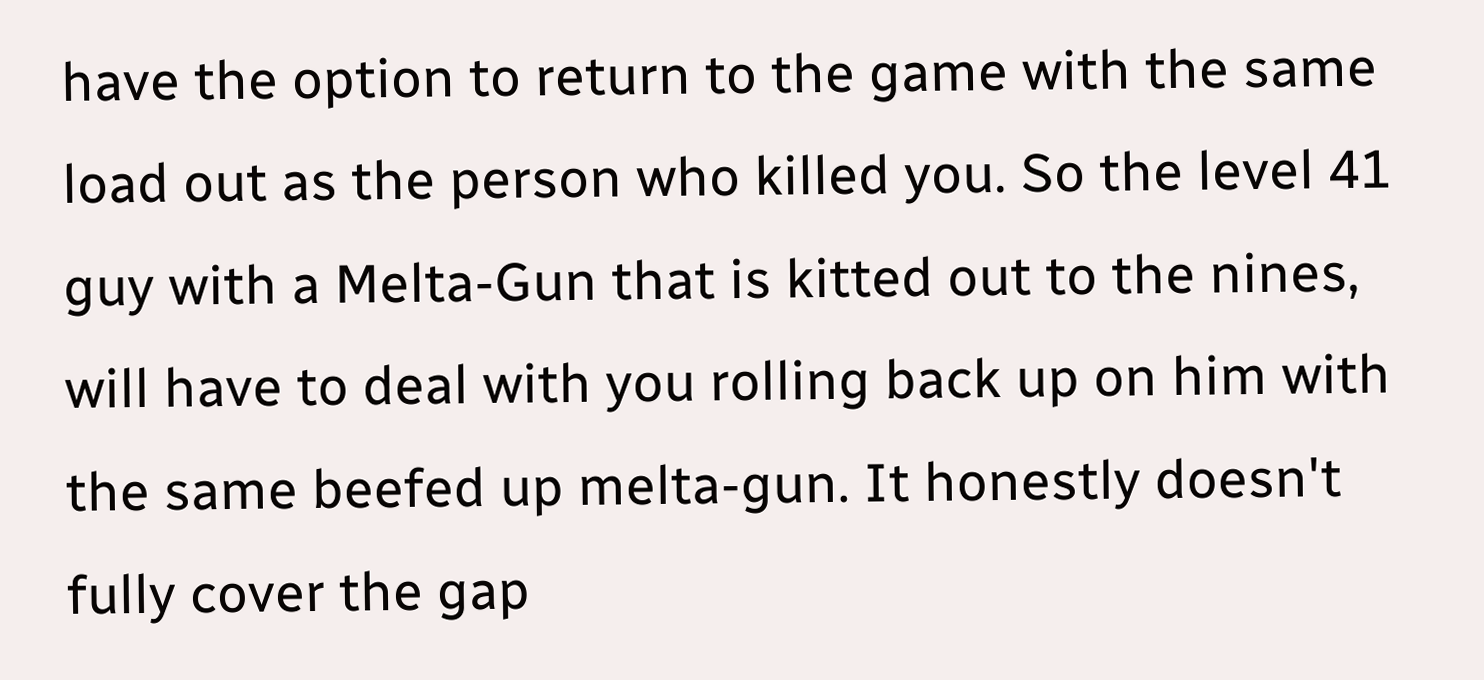have the option to return to the game with the same load out as the person who killed you. So the level 41 guy with a Melta-Gun that is kitted out to the nines, will have to deal with you rolling back up on him with the same beefed up melta-gun. It honestly doesn't fully cover the gap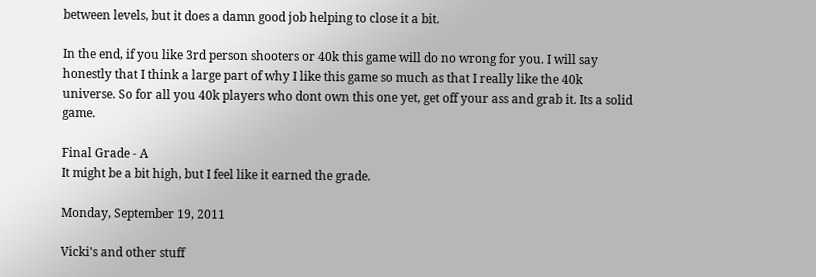between levels, but it does a damn good job helping to close it a bit.

In the end, if you like 3rd person shooters or 40k this game will do no wrong for you. I will say honestly that I think a large part of why I like this game so much as that I really like the 40k universe. So for all you 40k players who dont own this one yet, get off your ass and grab it. Its a solid game.

Final Grade - A
It might be a bit high, but I feel like it earned the grade.

Monday, September 19, 2011

Vicki's and other stuff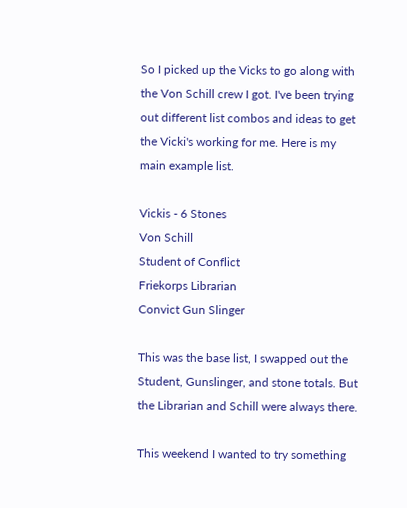So I picked up the Vicks to go along with the Von Schill crew I got. I've been trying out different list combos and ideas to get the Vicki's working for me. Here is my main example list.

Vickis - 6 Stones
Von Schill
Student of Conflict
Friekorps Librarian
Convict Gun Slinger

This was the base list, I swapped out the Student, Gunslinger, and stone totals. But the Librarian and Schill were always there.

This weekend I wanted to try something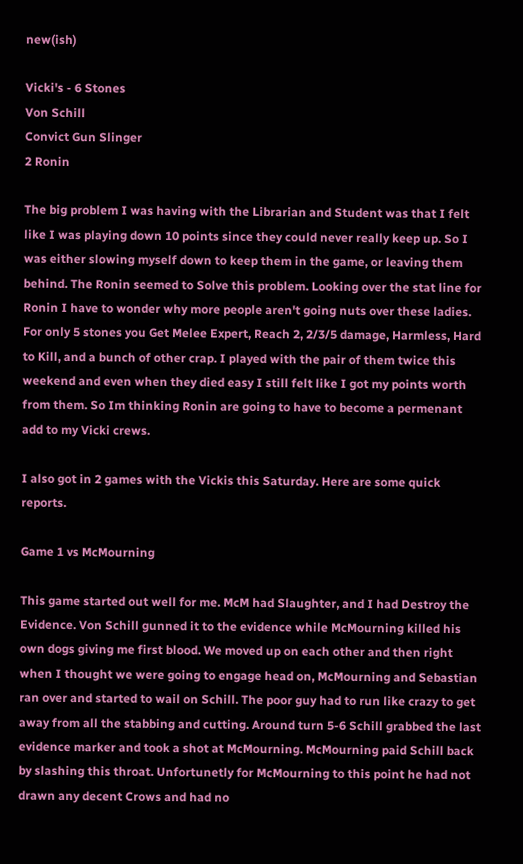new(ish)

Vicki's - 6 Stones
Von Schill
Convict Gun Slinger
2 Ronin

The big problem I was having with the Librarian and Student was that I felt like I was playing down 10 points since they could never really keep up. So I was either slowing myself down to keep them in the game, or leaving them behind. The Ronin seemed to Solve this problem. Looking over the stat line for Ronin I have to wonder why more people aren't going nuts over these ladies. For only 5 stones you Get Melee Expert, Reach 2, 2/3/5 damage, Harmless, Hard to Kill, and a bunch of other crap. I played with the pair of them twice this weekend and even when they died easy I still felt like I got my points worth from them. So Im thinking Ronin are going to have to become a permenant add to my Vicki crews.

I also got in 2 games with the Vickis this Saturday. Here are some quick reports.

Game 1 vs McMourning

This game started out well for me. McM had Slaughter, and I had Destroy the Evidence. Von Schill gunned it to the evidence while McMourning killed his own dogs giving me first blood. We moved up on each other and then right when I thought we were going to engage head on, McMourning and Sebastian ran over and started to wail on Schill. The poor guy had to run like crazy to get away from all the stabbing and cutting. Around turn 5-6 Schill grabbed the last evidence marker and took a shot at McMourning. McMourning paid Schill back by slashing this throat. Unfortunetly for McMourning to this point he had not drawn any decent Crows and had no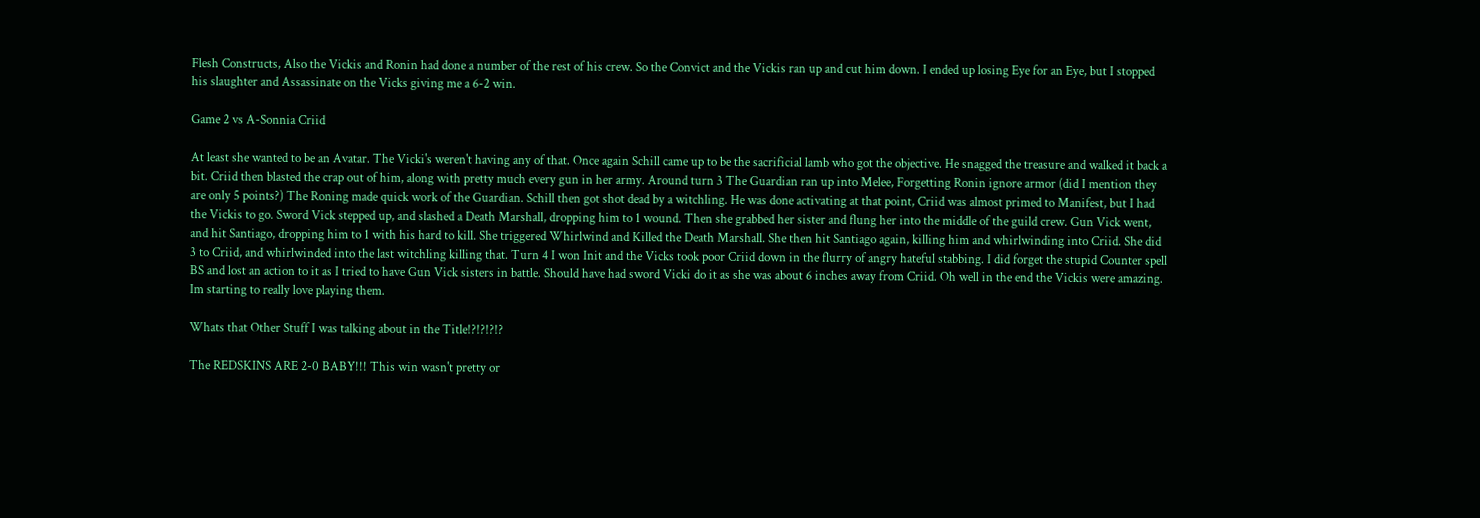Flesh Constructs, Also the Vickis and Ronin had done a number of the rest of his crew. So the Convict and the Vickis ran up and cut him down. I ended up losing Eye for an Eye, but I stopped his slaughter and Assassinate on the Vicks giving me a 6-2 win.

Game 2 vs A-Sonnia Criid

At least she wanted to be an Avatar. The Vicki's weren't having any of that. Once again Schill came up to be the sacrificial lamb who got the objective. He snagged the treasure and walked it back a bit. Criid then blasted the crap out of him, along with pretty much every gun in her army. Around turn 3 The Guardian ran up into Melee, Forgetting Ronin ignore armor (did I mention they are only 5 points?) The Roning made quick work of the Guardian. Schill then got shot dead by a witchling. He was done activating at that point, Criid was almost primed to Manifest, but I had the Vickis to go. Sword Vick stepped up, and slashed a Death Marshall, dropping him to 1 wound. Then she grabbed her sister and flung her into the middle of the guild crew. Gun Vick went, and hit Santiago, dropping him to 1 with his hard to kill. She triggered Whirlwind and Killed the Death Marshall. She then hit Santiago again, killing him and whirlwinding into Criid. She did 3 to Criid, and whirlwinded into the last witchling killing that. Turn 4 I won Init and the Vicks took poor Criid down in the flurry of angry hateful stabbing. I did forget the stupid Counter spell BS and lost an action to it as I tried to have Gun Vick sisters in battle. Should have had sword Vicki do it as she was about 6 inches away from Criid. Oh well in the end the Vickis were amazing. Im starting to really love playing them.

Whats that Other Stuff I was talking about in the Title!?!?!?!?

The REDSKINS ARE 2-0 BABY!!! This win wasn't pretty or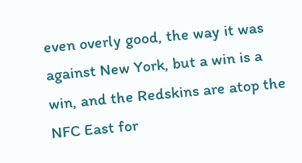even overly good, the way it was against New York, but a win is a win, and the Redskins are atop the NFC East for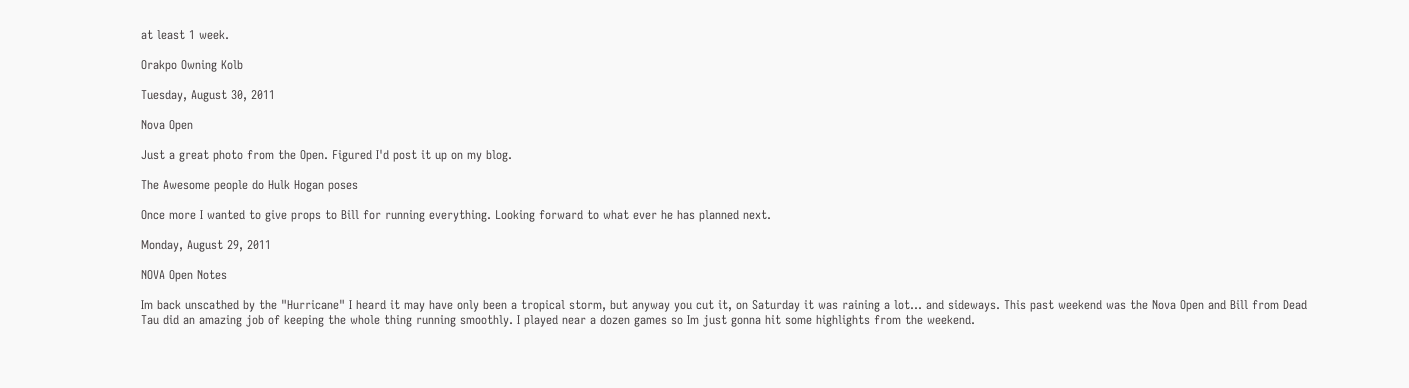at least 1 week.

Orakpo Owning Kolb

Tuesday, August 30, 2011

Nova Open

Just a great photo from the Open. Figured I'd post it up on my blog.

The Awesome people do Hulk Hogan poses

Once more I wanted to give props to Bill for running everything. Looking forward to what ever he has planned next.

Monday, August 29, 2011

NOVA Open Notes

Im back unscathed by the "Hurricane" I heard it may have only been a tropical storm, but anyway you cut it, on Saturday it was raining a lot... and sideways. This past weekend was the Nova Open and Bill from Dead Tau did an amazing job of keeping the whole thing running smoothly. I played near a dozen games so Im just gonna hit some highlights from the weekend.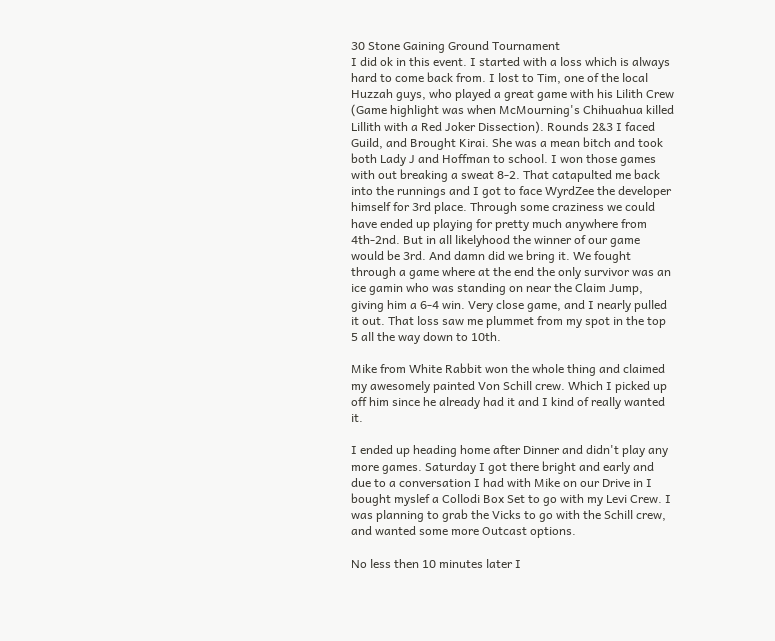30 Stone Gaining Ground Tournament
I did ok in this event. I started with a loss which is always hard to come back from. I lost to Tim, one of the local Huzzah guys, who played a great game with his Lilith Crew (Game highlight was when McMourning's Chihuahua killed Lillith with a Red Joker Dissection). Rounds 2&3 I faced Guild, and Brought Kirai. She was a mean bitch and took both Lady J and Hoffman to school. I won those games with out breaking a sweat 8-2. That catapulted me back into the runnings and I got to face WyrdZee the developer himself for 3rd place. Through some craziness we could have ended up playing for pretty much anywhere from 4th-2nd. But in all likelyhood the winner of our game would be 3rd. And damn did we bring it. We fought through a game where at the end the only survivor was an ice gamin who was standing on near the Claim Jump, giving him a 6-4 win. Very close game, and I nearly pulled it out. That loss saw me plummet from my spot in the top 5 all the way down to 10th.

Mike from White Rabbit won the whole thing and claimed my awesomely painted Von Schill crew. Which I picked up off him since he already had it and I kind of really wanted it.

I ended up heading home after Dinner and didn't play any more games. Saturday I got there bright and early and due to a conversation I had with Mike on our Drive in I bought myslef a Collodi Box Set to go with my Levi Crew. I was planning to grab the Vicks to go with the Schill crew, and wanted some more Outcast options.

No less then 10 minutes later I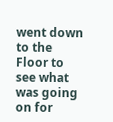went down to the Floor to see what was going on for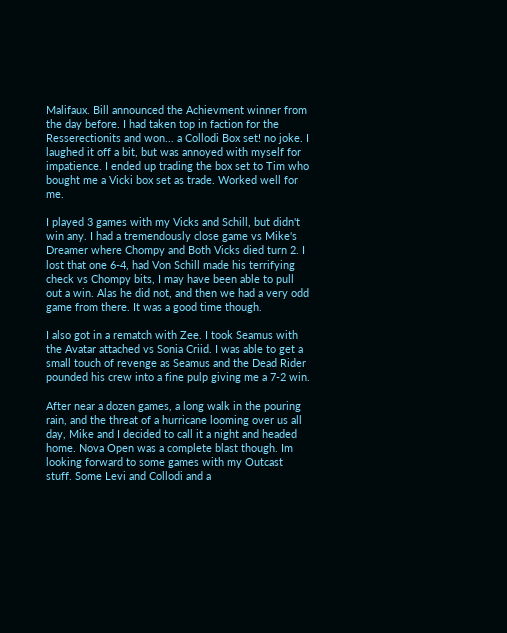Malifaux. Bill announced the Achievment winner from the day before. I had taken top in faction for the Resserectionits and won... a Collodi Box set! no joke. I laughed it off a bit, but was annoyed with myself for impatience. I ended up trading the box set to Tim who bought me a Vicki box set as trade. Worked well for me.

I played 3 games with my Vicks and Schill, but didn't win any. I had a tremendously close game vs Mike's Dreamer where Chompy and Both Vicks died turn 2. I lost that one 6-4, had Von Schill made his terrifying check vs Chompy bits, I may have been able to pull out a win. Alas he did not, and then we had a very odd game from there. It was a good time though.

I also got in a rematch with Zee. I took Seamus with the Avatar attached vs Sonia Criid. I was able to get a small touch of revenge as Seamus and the Dead Rider pounded his crew into a fine pulp giving me a 7-2 win.

After near a dozen games, a long walk in the pouring rain, and the threat of a hurricane looming over us all day, Mike and I decided to call it a night and headed home. Nova Open was a complete blast though. Im looking forward to some games with my Outcast stuff. Some Levi and Collodi and a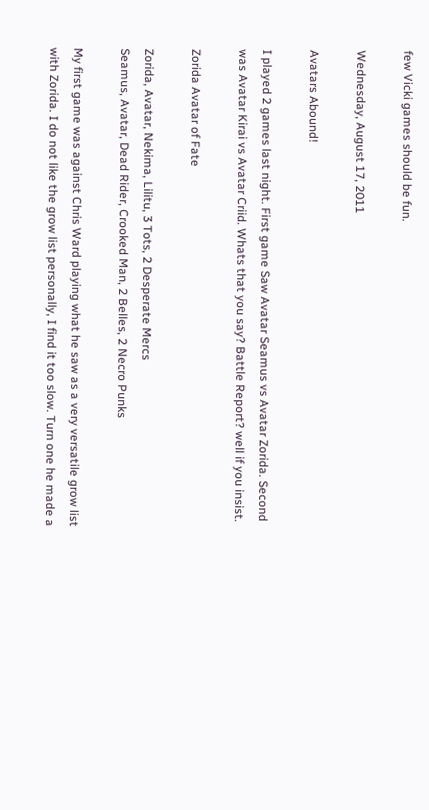few Vicki games should be fun.

Wednesday, August 17, 2011

Avatars Abound!

I played 2 games last night. First game Saw Avatar Seamus vs Avatar Zorida. Second was Avatar Kirai vs Avatar Criid. Whats that you say? Battle Report? well if you insist.

Zorida Avatar of Fate

Zorida, Avatar, Nekima, Lilitu, 3 Tots, 2 Desperate Mercs
Seamus, Avatar, Dead Rider, Crooked Man, 2 Belles, 2 Necro Punks

My first game was against Chris Ward playing what he saw as a very versatile grow list with Zorida. I do not like the grow list personally, I find it too slow. Turn one he made a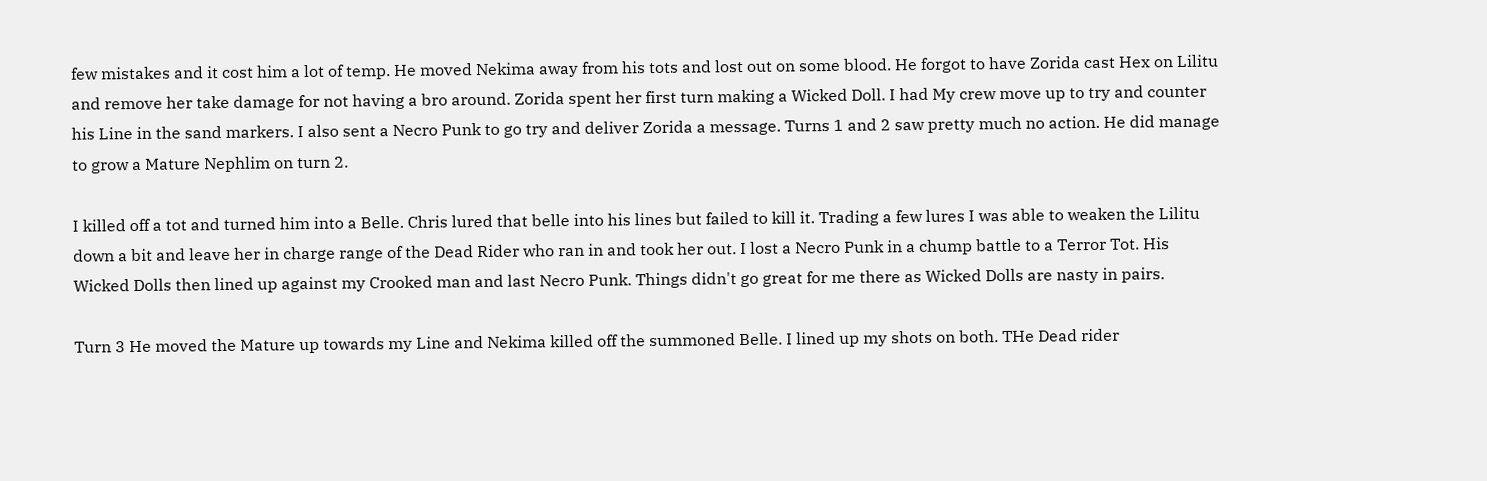few mistakes and it cost him a lot of temp. He moved Nekima away from his tots and lost out on some blood. He forgot to have Zorida cast Hex on Lilitu and remove her take damage for not having a bro around. Zorida spent her first turn making a Wicked Doll. I had My crew move up to try and counter his Line in the sand markers. I also sent a Necro Punk to go try and deliver Zorida a message. Turns 1 and 2 saw pretty much no action. He did manage to grow a Mature Nephlim on turn 2.

I killed off a tot and turned him into a Belle. Chris lured that belle into his lines but failed to kill it. Trading a few lures I was able to weaken the Lilitu down a bit and leave her in charge range of the Dead Rider who ran in and took her out. I lost a Necro Punk in a chump battle to a Terror Tot. His Wicked Dolls then lined up against my Crooked man and last Necro Punk. Things didn't go great for me there as Wicked Dolls are nasty in pairs.

Turn 3 He moved the Mature up towards my Line and Nekima killed off the summoned Belle. I lined up my shots on both. THe Dead rider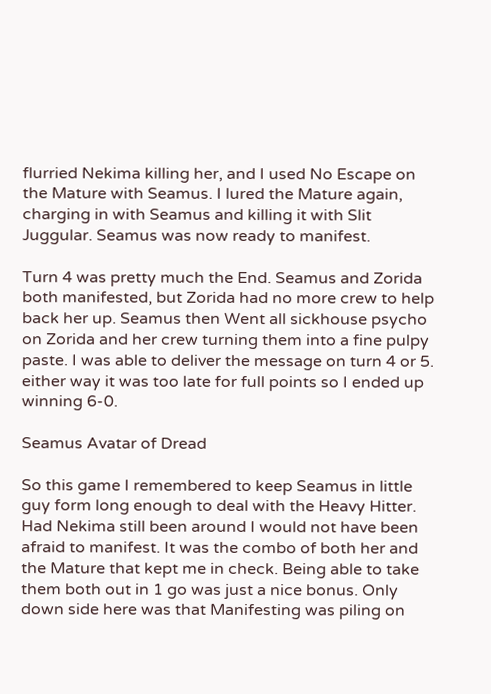flurried Nekima killing her, and I used No Escape on the Mature with Seamus. I lured the Mature again, charging in with Seamus and killing it with Slit Juggular. Seamus was now ready to manifest.

Turn 4 was pretty much the End. Seamus and Zorida both manifested, but Zorida had no more crew to help back her up. Seamus then Went all sickhouse psycho on Zorida and her crew turning them into a fine pulpy paste. I was able to deliver the message on turn 4 or 5. either way it was too late for full points so I ended up winning 6-0.

Seamus Avatar of Dread

So this game I remembered to keep Seamus in little guy form long enough to deal with the Heavy Hitter. Had Nekima still been around I would not have been afraid to manifest. It was the combo of both her and the Mature that kept me in check. Being able to take them both out in 1 go was just a nice bonus. Only down side here was that Manifesting was piling on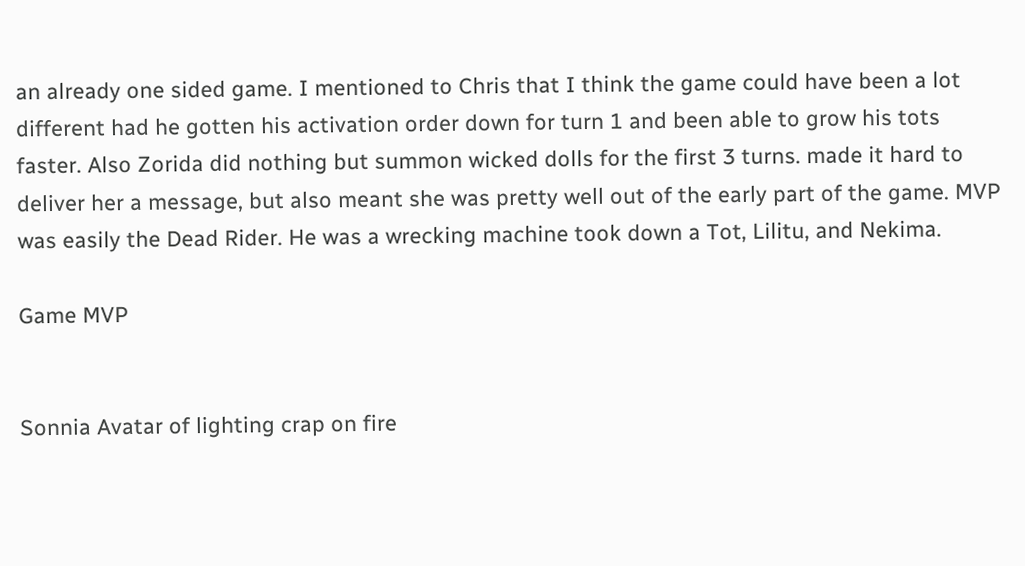an already one sided game. I mentioned to Chris that I think the game could have been a lot different had he gotten his activation order down for turn 1 and been able to grow his tots faster. Also Zorida did nothing but summon wicked dolls for the first 3 turns. made it hard to deliver her a message, but also meant she was pretty well out of the early part of the game. MVP was easily the Dead Rider. He was a wrecking machine took down a Tot, Lilitu, and Nekima.

Game MVP


Sonnia Avatar of lighting crap on fire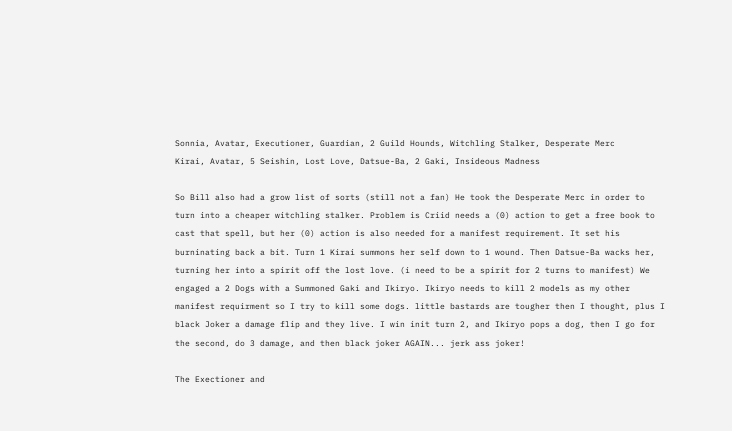Sonnia, Avatar, Executioner, Guardian, 2 Guild Hounds, Witchling Stalker, Desperate Merc
Kirai, Avatar, 5 Seishin, Lost Love, Datsue-Ba, 2 Gaki, Insideous Madness

So Bill also had a grow list of sorts (still not a fan) He took the Desperate Merc in order to turn into a cheaper witchling stalker. Problem is Criid needs a (0) action to get a free book to cast that spell, but her (0) action is also needed for a manifest requirement. It set his burninating back a bit. Turn 1 Kirai summons her self down to 1 wound. Then Datsue-Ba wacks her, turning her into a spirit off the lost love. (i need to be a spirit for 2 turns to manifest) We engaged a 2 Dogs with a Summoned Gaki and Ikiryo. Ikiryo needs to kill 2 models as my other manifest requirment so I try to kill some dogs. little bastards are tougher then I thought, plus I black Joker a damage flip and they live. I win init turn 2, and Ikiryo pops a dog, then I go for the second, do 3 damage, and then black joker AGAIN... jerk ass joker!

The Exectioner and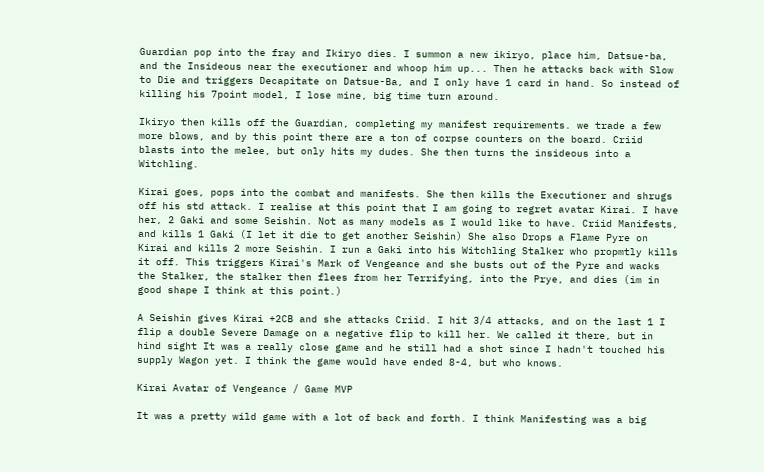Guardian pop into the fray and Ikiryo dies. I summon a new ikiryo, place him, Datsue-ba, and the Insideous near the executioner and whoop him up... Then he attacks back with Slow to Die and triggers Decapitate on Datsue-Ba, and I only have 1 card in hand. So instead of killing his 7point model, I lose mine, big time turn around.

Ikiryo then kills off the Guardian, completing my manifest requirements. we trade a few more blows, and by this point there are a ton of corpse counters on the board. Criid blasts into the melee, but only hits my dudes. She then turns the insideous into a Witchling.

Kirai goes, pops into the combat and manifests. She then kills the Executioner and shrugs off his std attack. I realise at this point that I am going to regret avatar Kirai. I have her, 2 Gaki and some Seishin. Not as many models as I would like to have. Criid Manifests, and kills 1 Gaki (I let it die to get another Seishin) She also Drops a Flame Pyre on Kirai and kills 2 more Seishin. I run a Gaki into his Witchling Stalker who propmtly kills it off. This triggers Kirai's Mark of Vengeance and she busts out of the Pyre and wacks the Stalker, the stalker then flees from her Terrifying, into the Prye, and dies (im in good shape I think at this point.)

A Seishin gives Kirai +2CB and she attacks Criid. I hit 3/4 attacks, and on the last 1 I flip a double Severe Damage on a negative flip to kill her. We called it there, but in hind sight It was a really close game and he still had a shot since I hadn't touched his supply Wagon yet. I think the game would have ended 8-4, but who knows.

Kirai Avatar of Vengeance / Game MVP

It was a pretty wild game with a lot of back and forth. I think Manifesting was a big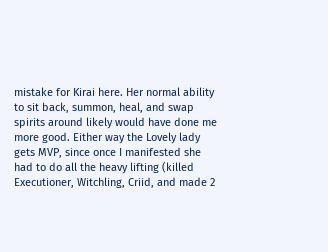mistake for Kirai here. Her normal ability to sit back, summon, heal, and swap spirits around likely would have done me more good. Either way the Lovely lady gets MVP, since once I manifested she had to do all the heavy lifting (killed Executioner, Witchling, Criid, and made 2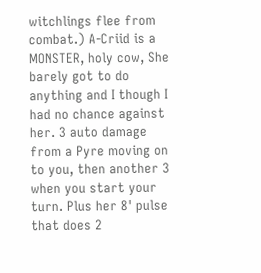witchlings flee from combat.) A-Criid is a MONSTER, holy cow, She barely got to do anything and I though I had no chance against her. 3 auto damage from a Pyre moving on to you, then another 3 when you start your turn. Plus her 8' pulse that does 2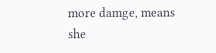more damge, means she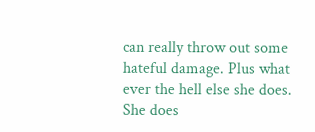can really throw out some hateful damage. Plus what ever the hell else she does. She does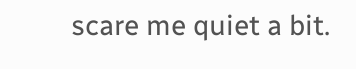scare me quiet a bit.